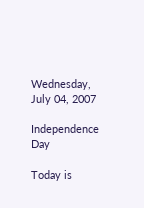Wednesday, July 04, 2007

Independence Day

Today is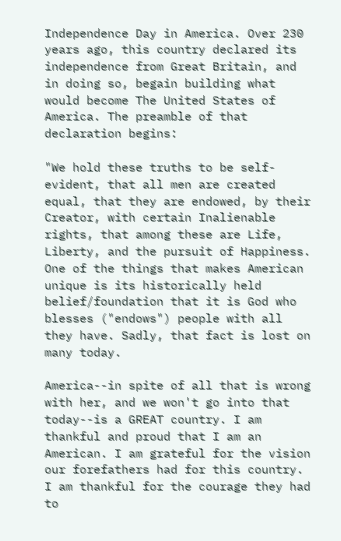Independence Day in America. Over 230 years ago, this country declared its independence from Great Britain, and in doing so, begain building what would become The United States of America. The preamble of that declaration begins:

"We hold these truths to be self-evident, that all men are created equal, that they are endowed, by their Creator, with certain Inalienable rights, that among these are Life, Liberty, and the pursuit of Happiness.
One of the things that makes American unique is its historically held belief/foundation that it is God who blesses ("endows") people with all they have. Sadly, that fact is lost on many today.

America--in spite of all that is wrong with her, and we won't go into that today--is a GREAT country. I am thankful and proud that I am an American. I am grateful for the vision our forefathers had for this country. I am thankful for the courage they had to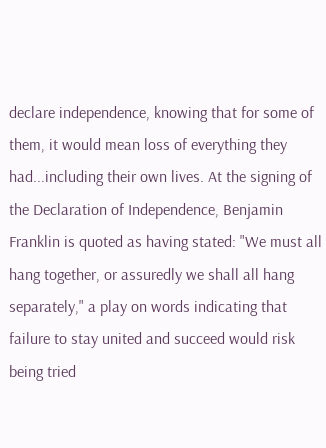declare independence, knowing that for some of them, it would mean loss of everything they had...including their own lives. At the signing of the Declaration of Independence, Benjamin Franklin is quoted as having stated: "We must all hang together, or assuredly we shall all hang separately," a play on words indicating that failure to stay united and succeed would risk being tried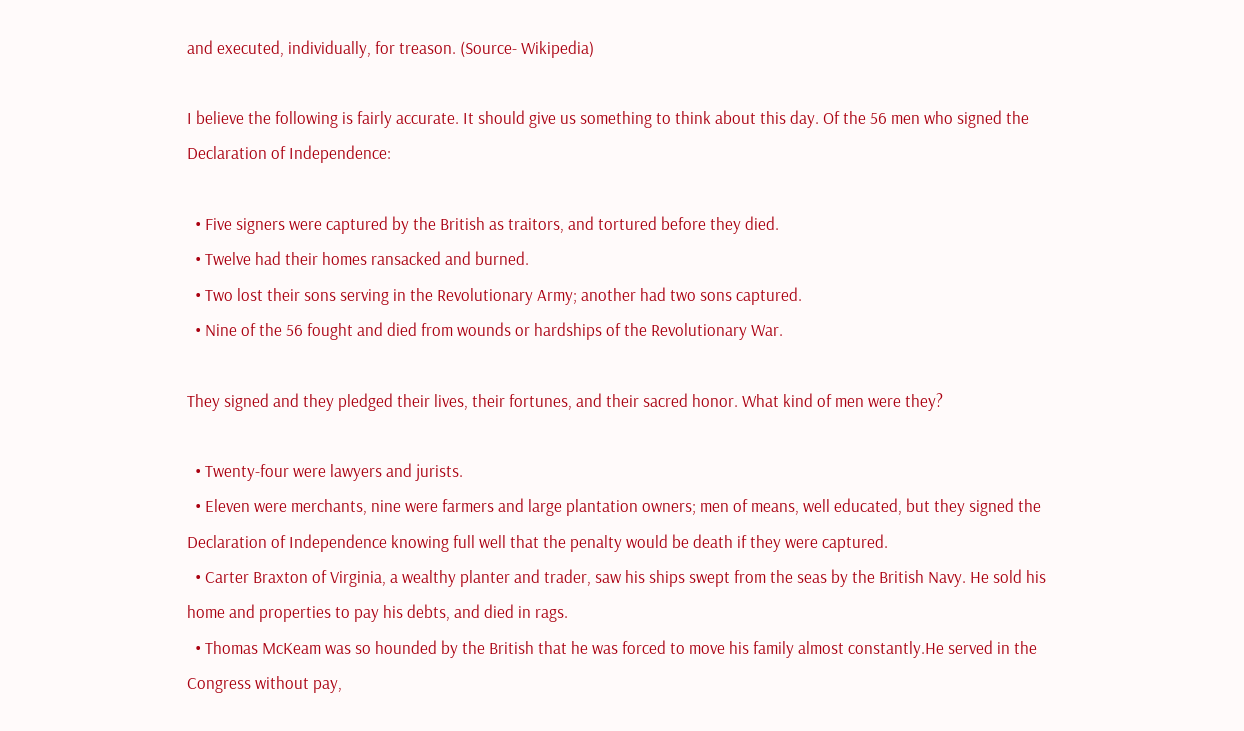and executed, individually, for treason. (Source- Wikipedia)

I believe the following is fairly accurate. It should give us something to think about this day. Of the 56 men who signed the Declaration of Independence:

  • Five signers were captured by the British as traitors, and tortured before they died.
  • Twelve had their homes ransacked and burned.
  • Two lost their sons serving in the Revolutionary Army; another had two sons captured.
  • Nine of the 56 fought and died from wounds or hardships of the Revolutionary War.

They signed and they pledged their lives, their fortunes, and their sacred honor. What kind of men were they?

  • Twenty-four were lawyers and jurists.
  • Eleven were merchants, nine were farmers and large plantation owners; men of means, well educated, but they signed the Declaration of Independence knowing full well that the penalty would be death if they were captured.
  • Carter Braxton of Virginia, a wealthy planter and trader, saw his ships swept from the seas by the British Navy. He sold his home and properties to pay his debts, and died in rags.
  • Thomas McKeam was so hounded by the British that he was forced to move his family almost constantly.He served in the Congress without pay,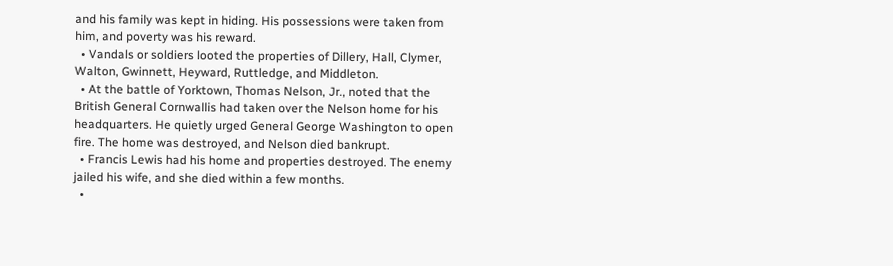and his family was kept in hiding. His possessions were taken from him, and poverty was his reward.
  • Vandals or soldiers looted the properties of Dillery, Hall, Clymer, Walton, Gwinnett, Heyward, Ruttledge, and Middleton.
  • At the battle of Yorktown, Thomas Nelson, Jr., noted that the British General Cornwallis had taken over the Nelson home for his headquarters. He quietly urged General George Washington to open fire. The home was destroyed, and Nelson died bankrupt.
  • Francis Lewis had his home and properties destroyed. The enemy jailed his wife, and she died within a few months.
  •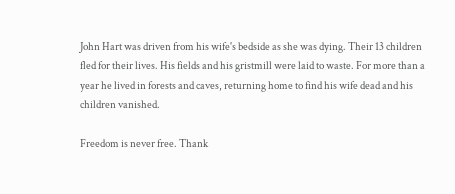John Hart was driven from his wife's bedside as she was dying. Their 13 children fled for their lives. His fields and his gristmill were laid to waste. For more than a year he lived in forests and caves, returning home to find his wife dead and his children vanished.

Freedom is never free. Thank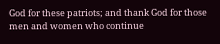God for these patriots; and thank God for those men and women who continue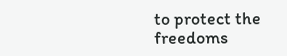to protect the freedoms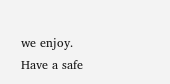we enjoy. Have a safe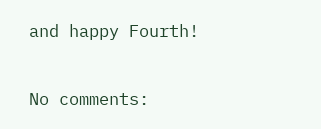and happy Fourth!

No comments: